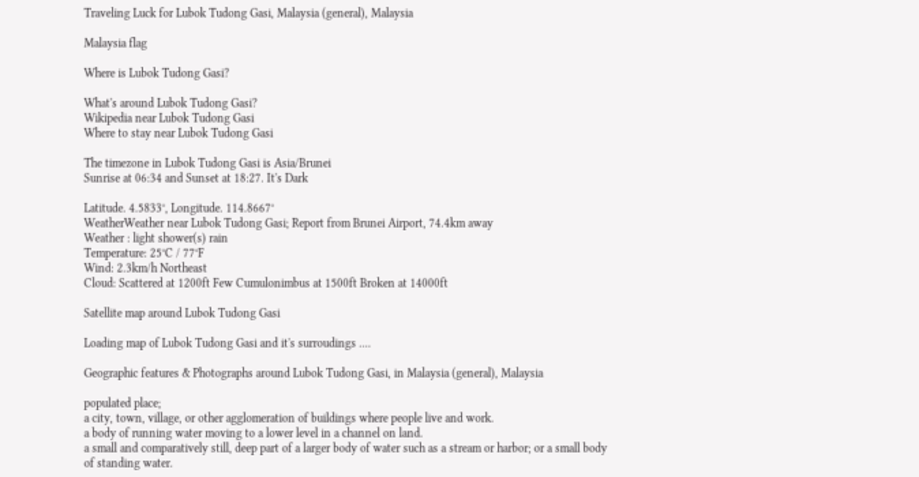Traveling Luck for Lubok Tudong Gasi, Malaysia (general), Malaysia

Malaysia flag

Where is Lubok Tudong Gasi?

What's around Lubok Tudong Gasi?
Wikipedia near Lubok Tudong Gasi
Where to stay near Lubok Tudong Gasi

The timezone in Lubok Tudong Gasi is Asia/Brunei
Sunrise at 06:34 and Sunset at 18:27. It's Dark

Latitude. 4.5833°, Longitude. 114.8667°
WeatherWeather near Lubok Tudong Gasi; Report from Brunei Airport, 74.4km away
Weather : light shower(s) rain
Temperature: 25°C / 77°F
Wind: 2.3km/h Northeast
Cloud: Scattered at 1200ft Few Cumulonimbus at 1500ft Broken at 14000ft

Satellite map around Lubok Tudong Gasi

Loading map of Lubok Tudong Gasi and it's surroudings ....

Geographic features & Photographs around Lubok Tudong Gasi, in Malaysia (general), Malaysia

populated place;
a city, town, village, or other agglomeration of buildings where people live and work.
a body of running water moving to a lower level in a channel on land.
a small and comparatively still, deep part of a larger body of water such as a stream or harbor; or a small body of standing water.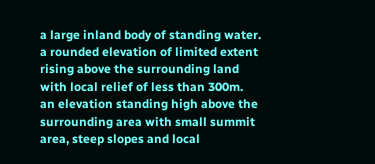a large inland body of standing water.
a rounded elevation of limited extent rising above the surrounding land with local relief of less than 300m.
an elevation standing high above the surrounding area with small summit area, steep slopes and local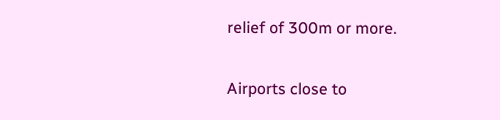relief of 300m or more.

Airports close to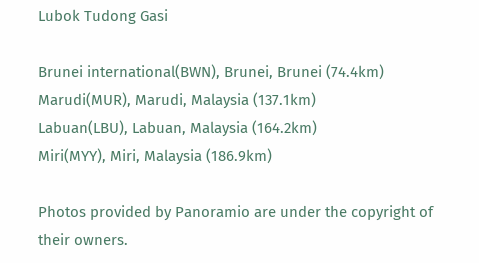Lubok Tudong Gasi

Brunei international(BWN), Brunei, Brunei (74.4km)
Marudi(MUR), Marudi, Malaysia (137.1km)
Labuan(LBU), Labuan, Malaysia (164.2km)
Miri(MYY), Miri, Malaysia (186.9km)

Photos provided by Panoramio are under the copyright of their owners.